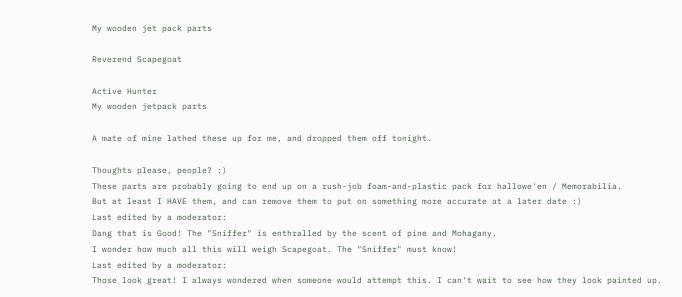My wooden jet pack parts

Reverend Scapegoat

Active Hunter
My wooden jetpack parts

A mate of mine lathed these up for me, and dropped them off tonight.

Thoughts please, people? :)
These parts are probably going to end up on a rush-job foam-and-plastic pack for hallowe'en / Memorabilia.
But at least I HAVE them, and can remove them to put on something more accurate at a later date :)
Last edited by a moderator:
Dang that is Good! The "Sniffer" is enthralled by the scent of pine and Mohagany.
I wonder how much all this will weigh Scapegoat. The "Sniffer" must know!
Last edited by a moderator:
Those look great! I always wondered when someone would attempt this. I can't wait to see how they look painted up.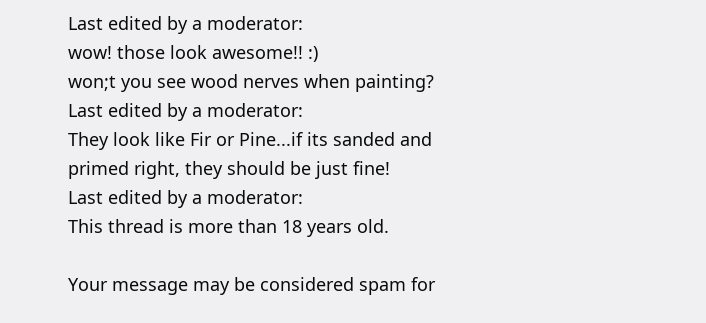Last edited by a moderator:
wow! those look awesome!! :)
won;t you see wood nerves when painting?
Last edited by a moderator:
They look like Fir or Pine...if its sanded and primed right, they should be just fine!
Last edited by a moderator:
This thread is more than 18 years old.

Your message may be considered spam for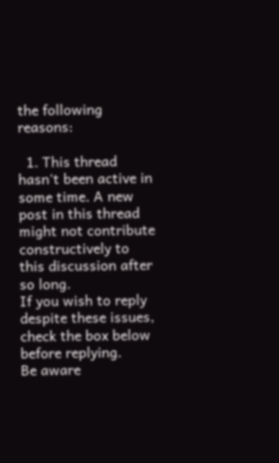the following reasons:

  1. This thread hasn't been active in some time. A new post in this thread might not contribute constructively to this discussion after so long.
If you wish to reply despite these issues, check the box below before replying.
Be aware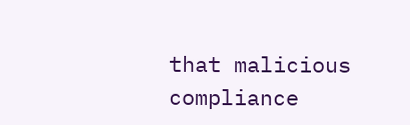that malicious compliance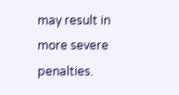may result in more severe penalties.